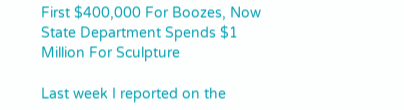First $400,000 For Boozes, Now State Department Spends $1 Million For Sculpture

Last week I reported on the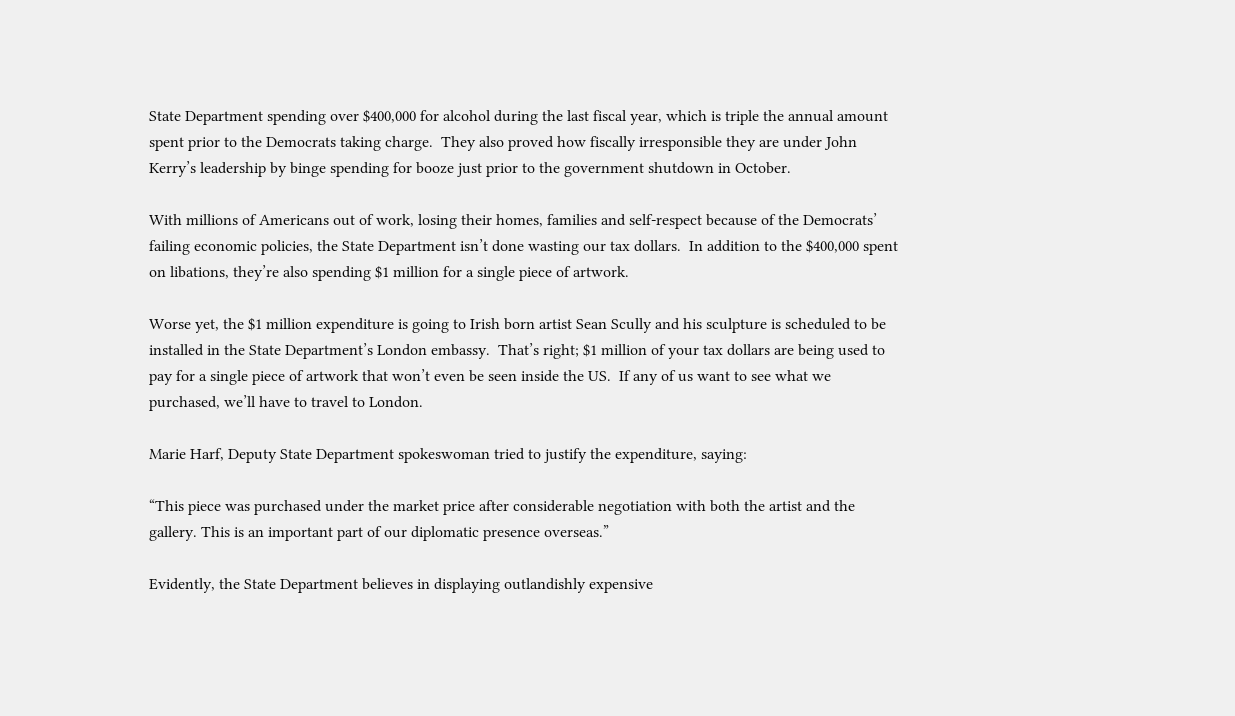State Department spending over $400,000 for alcohol during the last fiscal year, which is triple the annual amount spent prior to the Democrats taking charge.  They also proved how fiscally irresponsible they are under John Kerry’s leadership by binge spending for booze just prior to the government shutdown in October.

With millions of Americans out of work, losing their homes, families and self-respect because of the Democrats’ failing economic policies, the State Department isn’t done wasting our tax dollars.  In addition to the $400,000 spent on libations, they’re also spending $1 million for a single piece of artwork.

Worse yet, the $1 million expenditure is going to Irish born artist Sean Scully and his sculpture is scheduled to be installed in the State Department’s London embassy.  That’s right; $1 million of your tax dollars are being used to pay for a single piece of artwork that won’t even be seen inside the US.  If any of us want to see what we purchased, we’ll have to travel to London.

Marie Harf, Deputy State Department spokeswoman tried to justify the expenditure, saying:

“This piece was purchased under the market price after considerable negotiation with both the artist and the gallery. This is an important part of our diplomatic presence overseas.”

Evidently, the State Department believes in displaying outlandishly expensive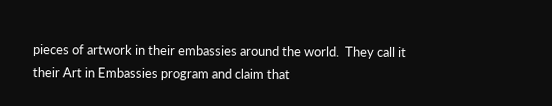pieces of artwork in their embassies around the world.  They call it their Art in Embassies program and claim that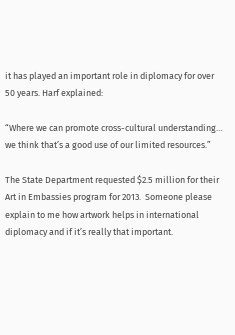it has played an important role in diplomacy for over 50 years. Harf explained:

“Where we can promote cross-cultural understanding… we think that’s a good use of our limited resources.”

The State Department requested $2.5 million for their Art in Embassies program for 2013.  Someone please explain to me how artwork helps in international diplomacy and if it’s really that important.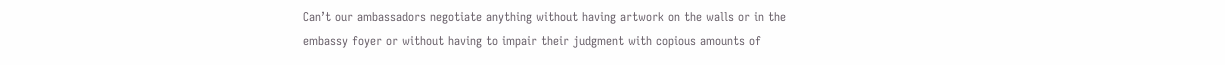Can’t our ambassadors negotiate anything without having artwork on the walls or in the embassy foyer or without having to impair their judgment with copious amounts of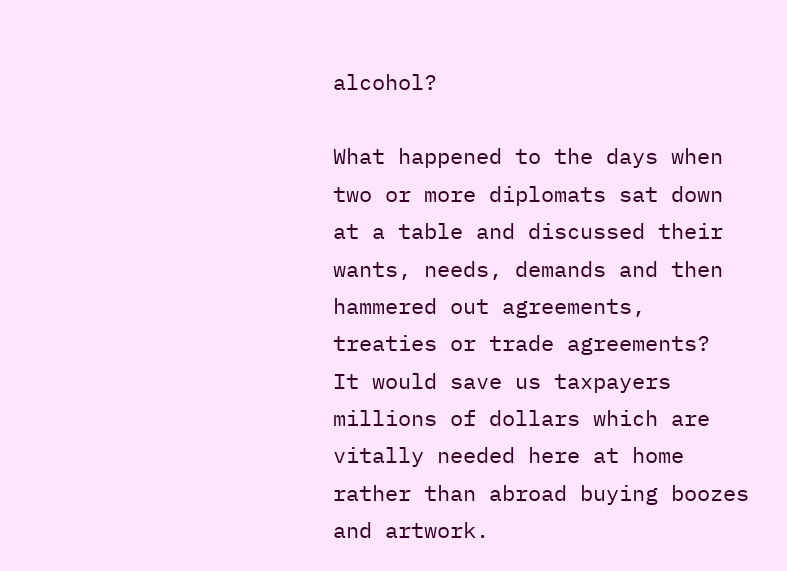alcohol?

What happened to the days when two or more diplomats sat down at a table and discussed their wants, needs, demands and then hammered out agreements, treaties or trade agreements?  It would save us taxpayers millions of dollars which are vitally needed here at home rather than abroad buying boozes and artwork.